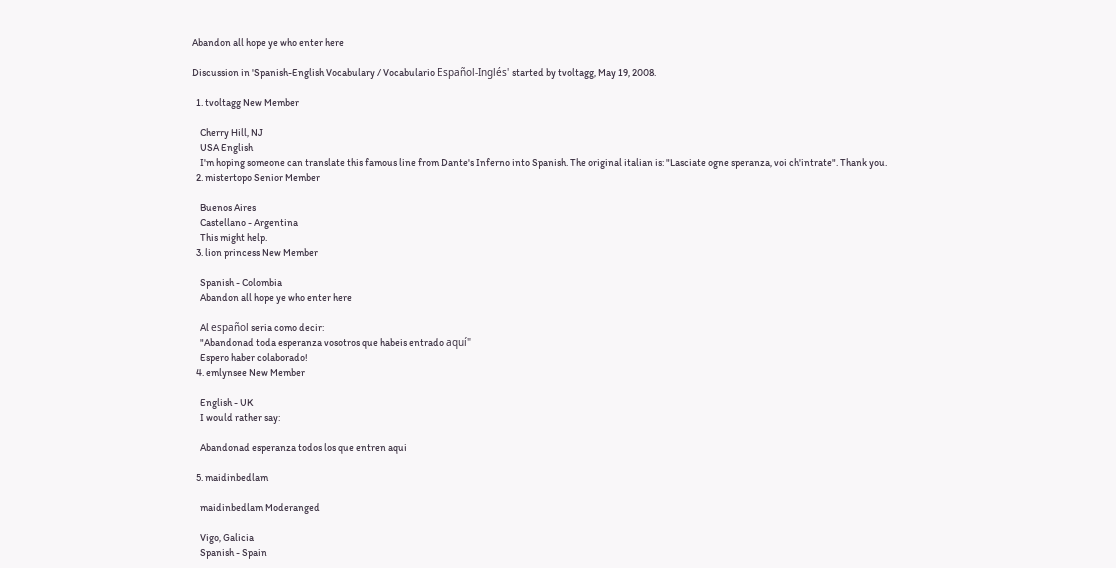Abandon all hope ye who enter here

Discussion in 'Spanish-English Vocabulary / Vocabulario Español-Inglés' started by tvoltagg, May 19, 2008.

  1. tvoltagg New Member

    Cherry Hill, NJ
    USA English
    I'm hoping someone can translate this famous line from Dante's Inferno into Spanish. The original italian is: "Lasciate ogne speranza, voi ch'intrate". Thank you.
  2. mistertopo Senior Member

    Buenos Aires
    Castellano - Argentina
    This might help.
  3. lion princess New Member

    Spanish - Colombia
    Abandon all hope ye who enter here

    Al español seria como decir:
    "Abandonad toda esperanza vosotros que habeis entrado aquí"
    Espero haber colaborado!
  4. emlynsee New Member

    English - UK
    I would rather say:

    Abandonad esperanza todos los que entren aqui

  5. maidinbedlam

    maidinbedlam Moderanged

    Vigo, Galicia
    Spanish - Spain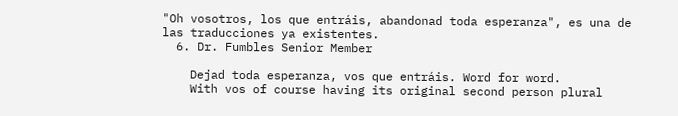"Oh vosotros, los que entráis, abandonad toda esperanza", es una de las traducciones ya existentes.
  6. Dr. Fumbles Senior Member

    Dejad toda esperanza, vos que entráis. Word for word.
    With vos of course having its original second person plural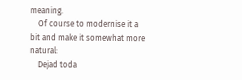meaning.
    Of course to modernise it a bit and make it somewhat more natural:
    Dejad toda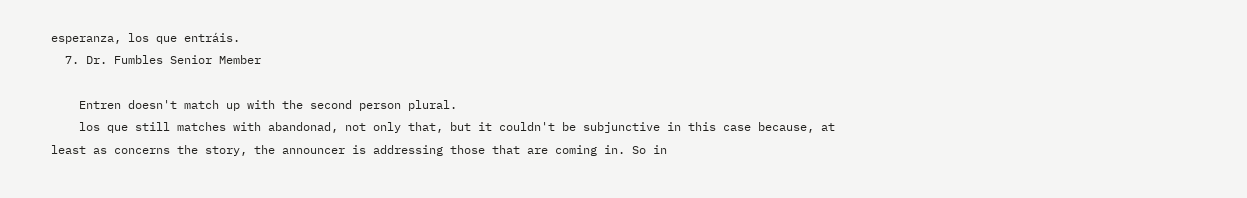esperanza, los que entráis.
  7. Dr. Fumbles Senior Member

    Entren doesn't match up with the second person plural.
    los que still matches with abandonad, not only that, but it couldn't be subjunctive in this case because, at least as concerns the story, the announcer is addressing those that are coming in. So in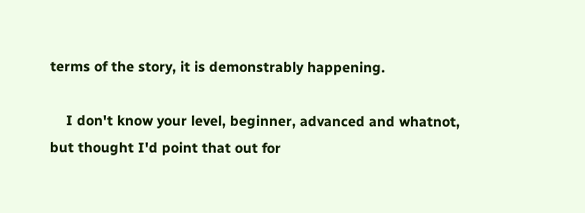terms of the story, it is demonstrably happening.

    I don't know your level, beginner, advanced and whatnot, but thought I'd point that out for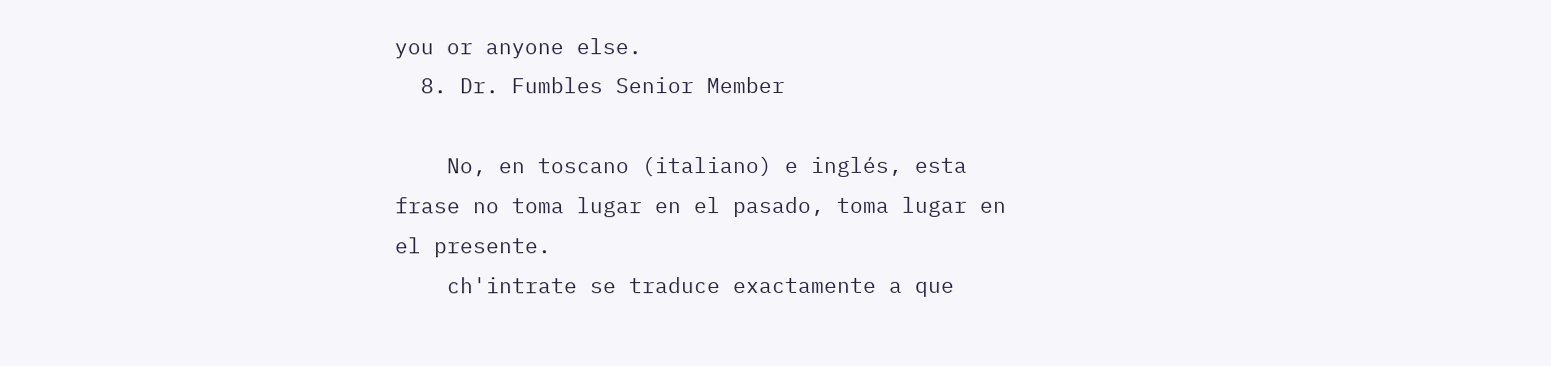you or anyone else.
  8. Dr. Fumbles Senior Member

    No, en toscano (italiano) e inglés, esta frase no toma lugar en el pasado, toma lugar en el presente.
    ch'intrate se traduce exactamente a que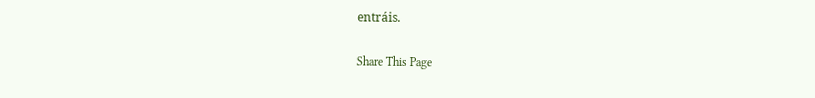entráis.

Share This Page